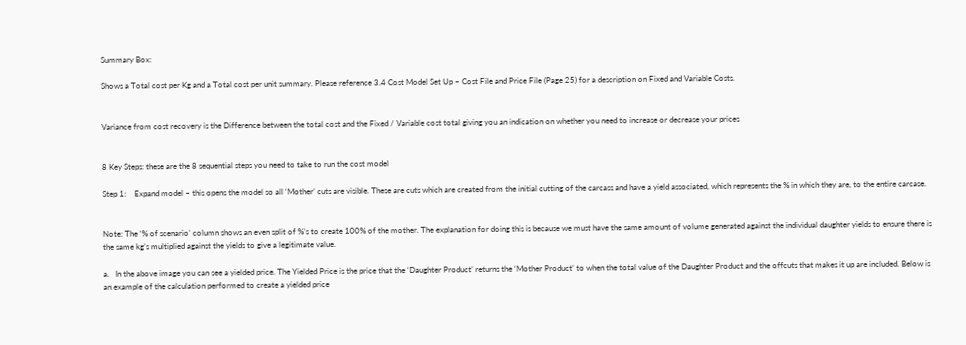Summary Box:

Shows a Total cost per Kg and a Total cost per unit summary. Please reference 3.4 Cost Model Set Up – Cost File and Price File (Page 25) for a description on Fixed and Variable Costs.


Variance from cost recovery is the Difference between the total cost and the Fixed / Variable cost total giving you an indication on whether you need to increase or decrease your prices


8 Key Steps: these are the 8 sequential steps you need to take to run the cost model

Step 1:    Expand model – this opens the model so all ‘Mother’ cuts are visible. These are cuts which are created from the initial cutting of the carcass and have a yield associated, which represents the % in which they are, to the entire carcase.


Note: The ‘% of scenario’ column shows an even split of %’s to create 100% of the mother. The explanation for doing this is because we must have the same amount of volume generated against the individual daughter yields to ensure there is the same kg’s multiplied against the yields to give a legitimate value.

a.   In the above image you can see a yielded price. The Yielded Price is the price that the ‘Daughter Product’ returns the ‘Mother Product’ to when the total value of the Daughter Product and the offcuts that makes it up are included. Below is an example of the calculation performed to create a yielded price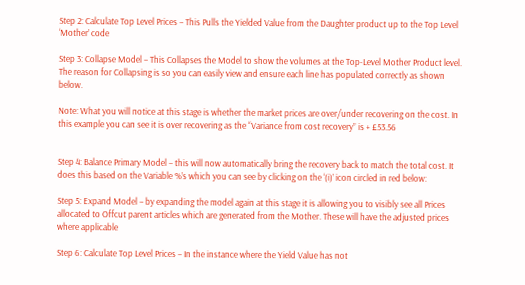Step 2: Calculate Top Level Prices – This Pulls the Yielded Value from the Daughter product up to the Top Level ‘Mother’ code

Step 3: Collapse Model – This Collapses the Model to show the volumes at the Top-Level Mother Product level. The reason for Collapsing is so you can easily view and ensure each line has populated correctly as shown below.

Note: What you will notice at this stage is whether the market prices are over/under recovering on the cost. In this example you can see it is over recovering as the “Variance from cost recovery” is + £53.56


Step 4: Balance Primary Model – this will now automatically bring the recovery back to match the total cost. It does this based on the Variable %’s which you can see by clicking on the ‘(i)’ icon circled in red below:

Step 5: Expand Model – by expanding the model again at this stage it is allowing you to visibly see all Prices allocated to Offcut parent articles which are generated from the Mother. These will have the adjusted prices where applicable

Step 6: Calculate Top Level Prices – In the instance where the Yield Value has not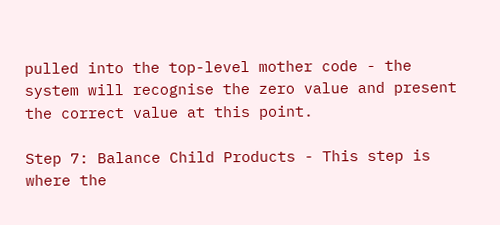pulled into the top-level mother code - the system will recognise the zero value and present the correct value at this point.

Step 7: Balance Child Products - This step is where the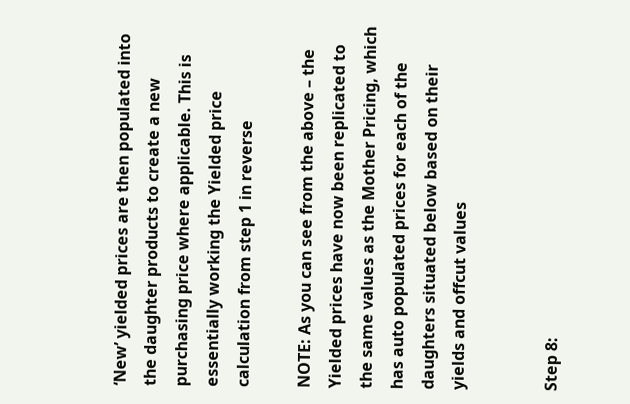‘New’ yielded prices are then populated into the daughter products to create a new purchasing price where applicable. This is essentially working the Yielded price calculation from step 1 in reverse

NOTE: As you can see from the above – the Yielded prices have now been replicated to the same values as the Mother Pricing, which has auto populated prices for each of the daughters situated below based on their yields and offcut values


Step 8: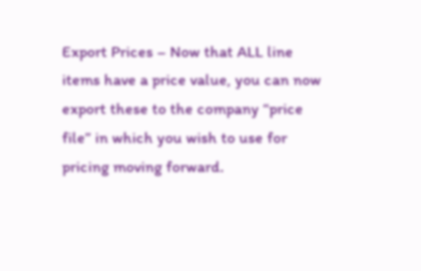Export Prices – Now that ALL line items have a price value, you can now export these to the company “price file” in which you wish to use for pricing moving forward.